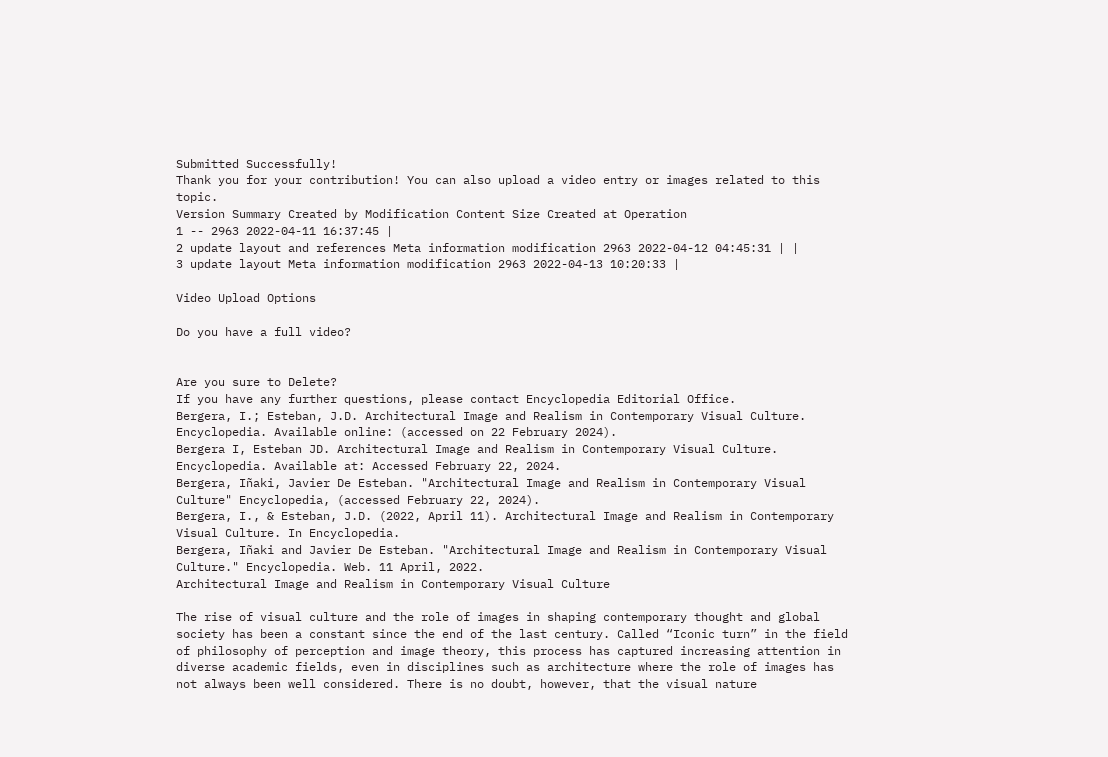Submitted Successfully!
Thank you for your contribution! You can also upload a video entry or images related to this topic.
Version Summary Created by Modification Content Size Created at Operation
1 -- 2963 2022-04-11 16:37:45 |
2 update layout and references Meta information modification 2963 2022-04-12 04:45:31 | |
3 update layout Meta information modification 2963 2022-04-13 10:20:33 |

Video Upload Options

Do you have a full video?


Are you sure to Delete?
If you have any further questions, please contact Encyclopedia Editorial Office.
Bergera, I.; Esteban, J.D. Architectural Image and Realism in Contemporary Visual Culture. Encyclopedia. Available online: (accessed on 22 February 2024).
Bergera I, Esteban JD. Architectural Image and Realism in Contemporary Visual Culture. Encyclopedia. Available at: Accessed February 22, 2024.
Bergera, Iñaki, Javier De Esteban. "Architectural Image and Realism in Contemporary Visual Culture" Encyclopedia, (accessed February 22, 2024).
Bergera, I., & Esteban, J.D. (2022, April 11). Architectural Image and Realism in Contemporary Visual Culture. In Encyclopedia.
Bergera, Iñaki and Javier De Esteban. "Architectural Image and Realism in Contemporary Visual Culture." Encyclopedia. Web. 11 April, 2022.
Architectural Image and Realism in Contemporary Visual Culture

The rise of visual culture and the role of images in shaping contemporary thought and global society has been a constant since the end of the last century. Called “Iconic turn” in the field of philosophy of perception and image theory, this process has captured increasing attention in diverse academic fields, even in disciplines such as architecture where the role of images has not always been well considered. There is no doubt, however, that the visual nature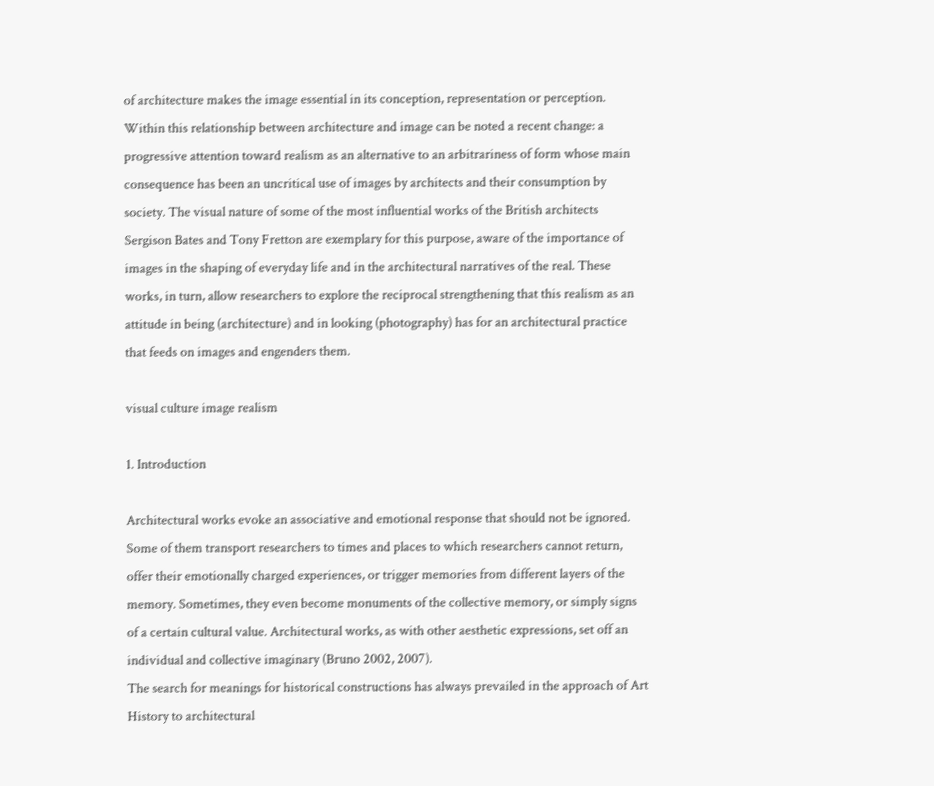of architecture makes the image essential in its conception, representation or perception. Within this relationship between architecture and image can be noted a recent change: a progressive attention toward realism as an alternative to an arbitrariness of form whose main consequence has been an uncritical use of images by architects and their consumption by society. The visual nature of some of the most influential works of the British architects Sergison Bates and Tony Fretton are exemplary for this purpose, aware of the importance of images in the shaping of everyday life and in the architectural narratives of the real. These works, in turn, allow researchers to explore the reciprocal strengthening that this realism as an attitude in being (architecture) and in looking (photography) has for an architectural practice that feeds on images and engenders them.

visual culture image realism

1. Introduction

Architectural works evoke an associative and emotional response that should not be ignored. Some of them transport researchers to times and places to which researchers cannot return, offer their emotionally charged experiences, or trigger memories from different layers of the memory. Sometimes, they even become monuments of the collective memory, or simply signs of a certain cultural value. Architectural works, as with other aesthetic expressions, set off an individual and collective imaginary (Bruno 2002, 2007).
The search for meanings for historical constructions has always prevailed in the approach of Art History to architectural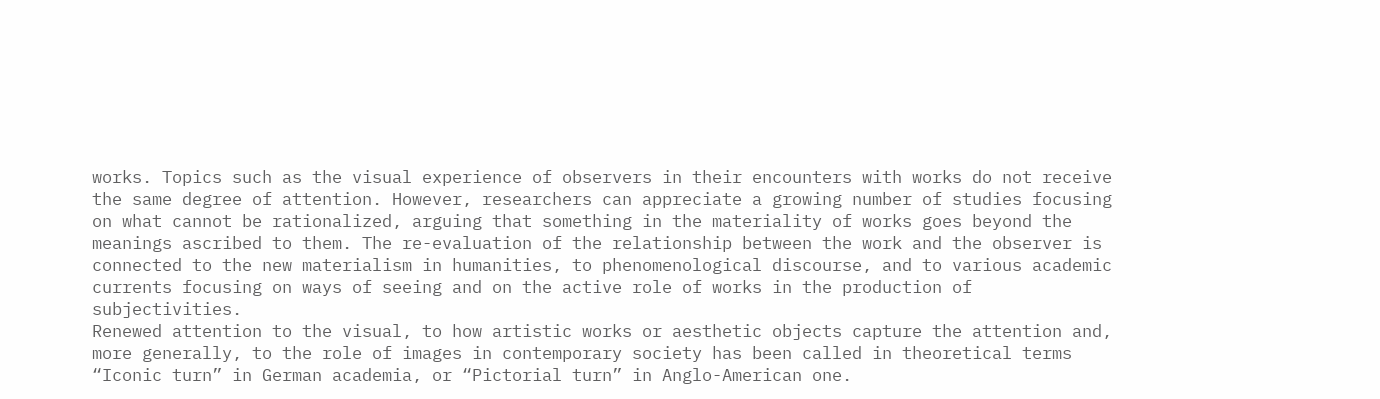works. Topics such as the visual experience of observers in their encounters with works do not receive the same degree of attention. However, researchers can appreciate a growing number of studies focusing on what cannot be rationalized, arguing that something in the materiality of works goes beyond the meanings ascribed to them. The re-evaluation of the relationship between the work and the observer is connected to the new materialism in humanities, to phenomenological discourse, and to various academic currents focusing on ways of seeing and on the active role of works in the production of subjectivities.
Renewed attention to the visual, to how artistic works or aesthetic objects capture the attention and, more generally, to the role of images in contemporary society has been called in theoretical terms “Iconic turn” in German academia, or “Pictorial turn” in Anglo-American one.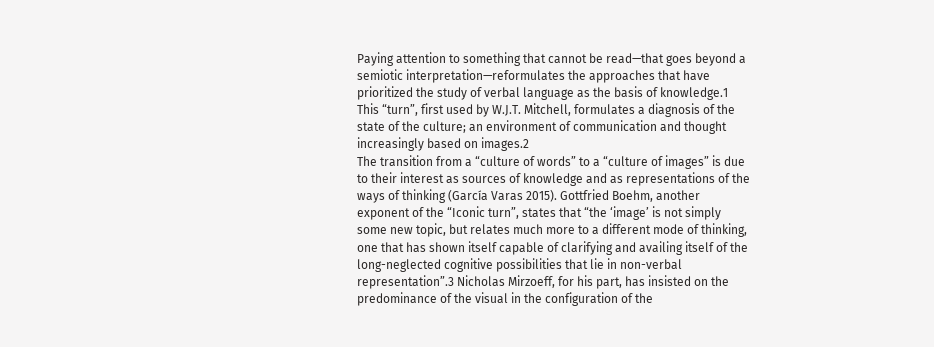Paying attention to something that cannot be read—that goes beyond a semiotic interpretation—reformulates the approaches that have prioritized the study of verbal language as the basis of knowledge.1 This “turn”, first used by W.J.T. Mitchell, formulates a diagnosis of the state of the culture; an environment of communication and thought increasingly based on images.2
The transition from a “culture of words” to a “culture of images” is due to their interest as sources of knowledge and as representations of the ways of thinking (García Varas 2015). Gottfried Boehm, another exponent of the “Iconic turn”, states that “the ‘image’ is not simply some new topic, but relates much more to a different mode of thinking, one that has shown itself capable of clarifying and availing itself of the long-neglected cognitive possibilities that lie in non-verbal representation”.3 Nicholas Mirzoeff, for his part, has insisted on the predominance of the visual in the configuration of the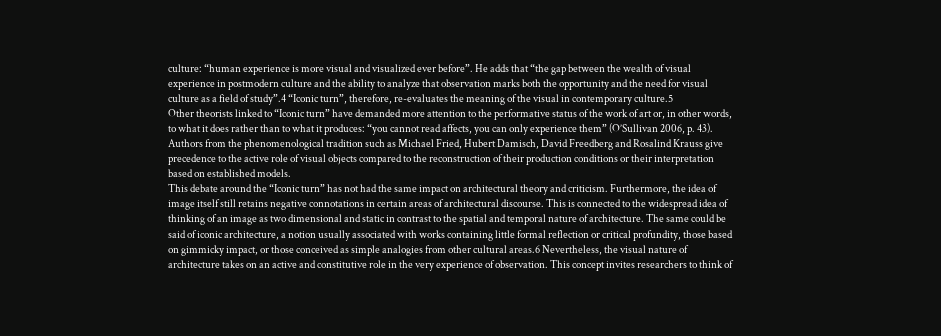culture: “human experience is more visual and visualized ever before”. He adds that “the gap between the wealth of visual experience in postmodern culture and the ability to analyze that observation marks both the opportunity and the need for visual culture as a field of study”.4 “Iconic turn”, therefore, re-evaluates the meaning of the visual in contemporary culture.5
Other theorists linked to “Iconic turn” have demanded more attention to the performative status of the work of art or, in other words, to what it does rather than to what it produces: “you cannot read affects, you can only experience them” (O’Sullivan 2006, p. 43). Authors from the phenomenological tradition such as Michael Fried, Hubert Damisch, David Freedberg and Rosalind Krauss give precedence to the active role of visual objects compared to the reconstruction of their production conditions or their interpretation based on established models.
This debate around the “Iconic turn” has not had the same impact on architectural theory and criticism. Furthermore, the idea of image itself still retains negative connotations in certain areas of architectural discourse. This is connected to the widespread idea of thinking of an image as two dimensional and static in contrast to the spatial and temporal nature of architecture. The same could be said of iconic architecture, a notion usually associated with works containing little formal reflection or critical profundity, those based on gimmicky impact, or those conceived as simple analogies from other cultural areas.6 Nevertheless, the visual nature of architecture takes on an active and constitutive role in the very experience of observation. This concept invites researchers to think of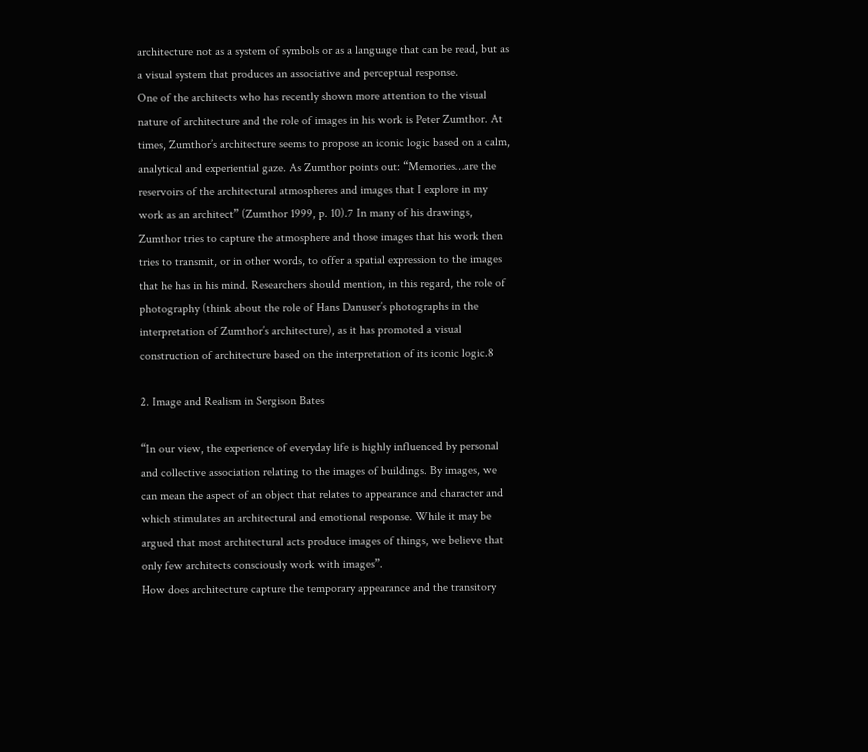architecture not as a system of symbols or as a language that can be read, but as a visual system that produces an associative and perceptual response.
One of the architects who has recently shown more attention to the visual nature of architecture and the role of images in his work is Peter Zumthor. At times, Zumthor’s architecture seems to propose an iconic logic based on a calm, analytical and experiential gaze. As Zumthor points out: “Memories…are the reservoirs of the architectural atmospheres and images that I explore in my work as an architect” (Zumthor 1999, p. 10).7 In many of his drawings, Zumthor tries to capture the atmosphere and those images that his work then tries to transmit, or in other words, to offer a spatial expression to the images that he has in his mind. Researchers should mention, in this regard, the role of photography (think about the role of Hans Danuser’s photographs in the interpretation of Zumthor’s architecture), as it has promoted a visual construction of architecture based on the interpretation of its iconic logic.8

2. Image and Realism in Sergison Bates

“In our view, the experience of everyday life is highly influenced by personal and collective association relating to the images of buildings. By images, we can mean the aspect of an object that relates to appearance and character and which stimulates an architectural and emotional response. While it may be argued that most architectural acts produce images of things, we believe that only few architects consciously work with images”.
How does architecture capture the temporary appearance and the transitory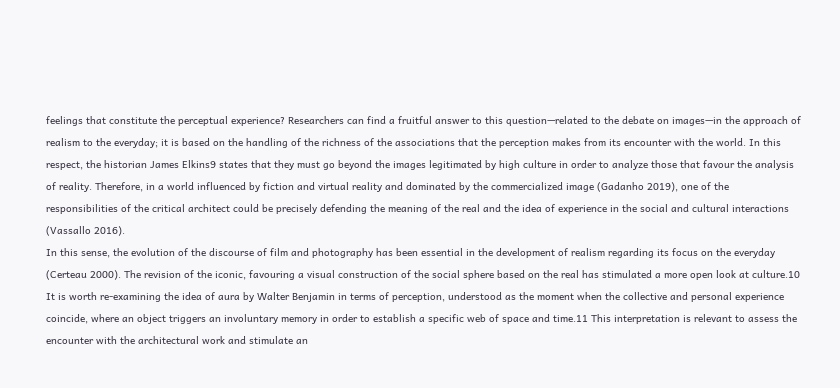feelings that constitute the perceptual experience? Researchers can find a fruitful answer to this question—related to the debate on images—in the approach of realism to the everyday; it is based on the handling of the richness of the associations that the perception makes from its encounter with the world. In this respect, the historian James Elkins9 states that they must go beyond the images legitimated by high culture in order to analyze those that favour the analysis of reality. Therefore, in a world influenced by fiction and virtual reality and dominated by the commercialized image (Gadanho 2019), one of the responsibilities of the critical architect could be precisely defending the meaning of the real and the idea of experience in the social and cultural interactions (Vassallo 2016).
In this sense, the evolution of the discourse of film and photography has been essential in the development of realism regarding its focus on the everyday (Certeau 2000). The revision of the iconic, favouring a visual construction of the social sphere based on the real has stimulated a more open look at culture.10 It is worth re-examining the idea of aura by Walter Benjamin in terms of perception, understood as the moment when the collective and personal experience coincide, where an object triggers an involuntary memory in order to establish a specific web of space and time.11 This interpretation is relevant to assess the encounter with the architectural work and stimulate an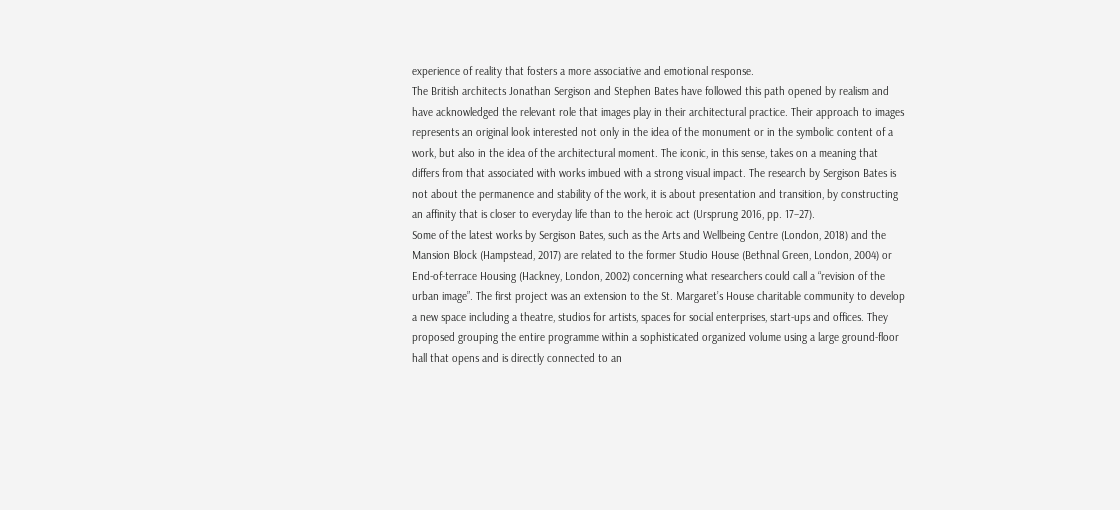experience of reality that fosters a more associative and emotional response.
The British architects Jonathan Sergison and Stephen Bates have followed this path opened by realism and have acknowledged the relevant role that images play in their architectural practice. Their approach to images represents an original look interested not only in the idea of the monument or in the symbolic content of a work, but also in the idea of the architectural moment. The iconic, in this sense, takes on a meaning that differs from that associated with works imbued with a strong visual impact. The research by Sergison Bates is not about the permanence and stability of the work, it is about presentation and transition, by constructing an affinity that is closer to everyday life than to the heroic act (Ursprung 2016, pp. 17–27).
Some of the latest works by Sergison Bates, such as the Arts and Wellbeing Centre (London, 2018) and the Mansion Block (Hampstead, 2017) are related to the former Studio House (Bethnal Green, London, 2004) or End-of-terrace Housing (Hackney, London, 2002) concerning what researchers could call a “revision of the urban image”. The first project was an extension to the St. Margaret’s House charitable community to develop a new space including a theatre, studios for artists, spaces for social enterprises, start-ups and offices. They proposed grouping the entire programme within a sophisticated organized volume using a large ground-floor hall that opens and is directly connected to an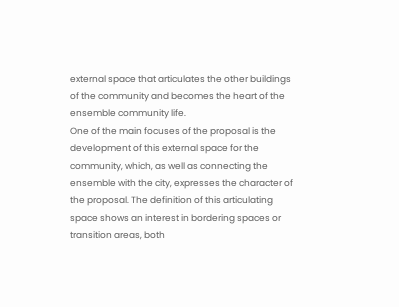external space that articulates the other buildings of the community and becomes the heart of the ensemble community life.
One of the main focuses of the proposal is the development of this external space for the community, which, as well as connecting the ensemble with the city, expresses the character of the proposal. The definition of this articulating space shows an interest in bordering spaces or transition areas, both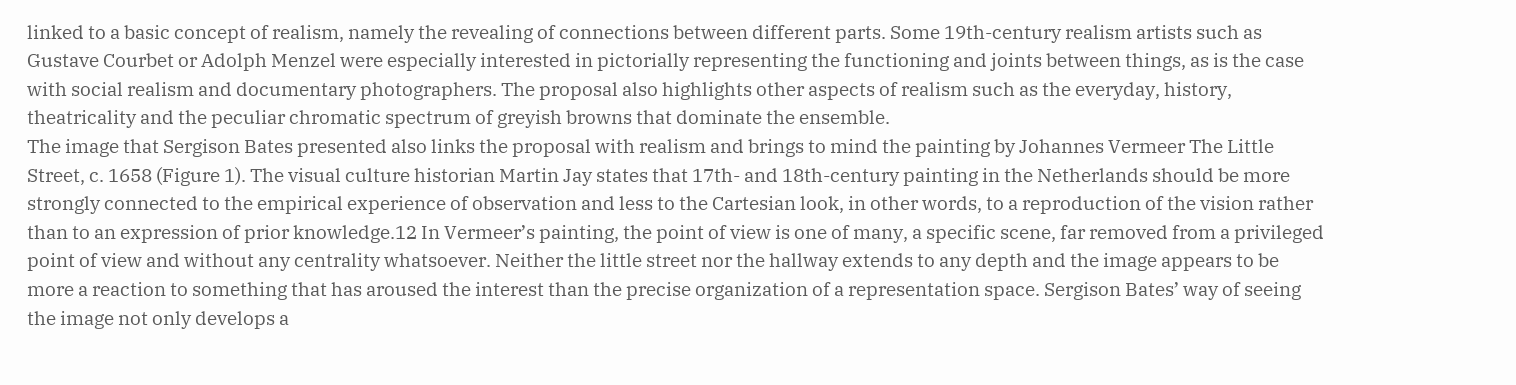linked to a basic concept of realism, namely the revealing of connections between different parts. Some 19th-century realism artists such as Gustave Courbet or Adolph Menzel were especially interested in pictorially representing the functioning and joints between things, as is the case with social realism and documentary photographers. The proposal also highlights other aspects of realism such as the everyday, history, theatricality and the peculiar chromatic spectrum of greyish browns that dominate the ensemble.
The image that Sergison Bates presented also links the proposal with realism and brings to mind the painting by Johannes Vermeer The Little Street, c. 1658 (Figure 1). The visual culture historian Martin Jay states that 17th- and 18th-century painting in the Netherlands should be more strongly connected to the empirical experience of observation and less to the Cartesian look, in other words, to a reproduction of the vision rather than to an expression of prior knowledge.12 In Vermeer’s painting, the point of view is one of many, a specific scene, far removed from a privileged point of view and without any centrality whatsoever. Neither the little street nor the hallway extends to any depth and the image appears to be more a reaction to something that has aroused the interest than the precise organization of a representation space. Sergison Bates’ way of seeing the image not only develops a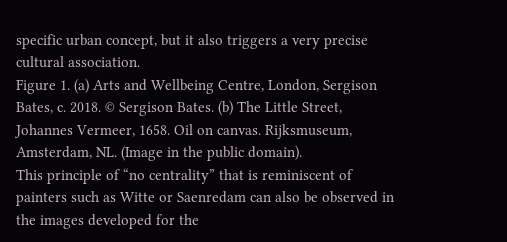specific urban concept, but it also triggers a very precise cultural association.
Figure 1. (a) Arts and Wellbeing Centre, London, Sergison Bates, c. 2018. © Sergison Bates. (b) The Little Street, Johannes Vermeer, 1658. Oil on canvas. Rijksmuseum, Amsterdam, NL. (Image in the public domain).
This principle of “no centrality” that is reminiscent of painters such as Witte or Saenredam can also be observed in the images developed for the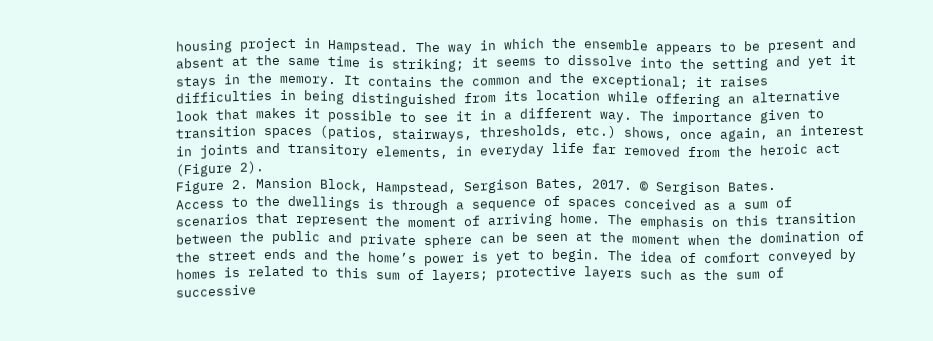housing project in Hampstead. The way in which the ensemble appears to be present and absent at the same time is striking; it seems to dissolve into the setting and yet it stays in the memory. It contains the common and the exceptional; it raises difficulties in being distinguished from its location while offering an alternative look that makes it possible to see it in a different way. The importance given to transition spaces (patios, stairways, thresholds, etc.) shows, once again, an interest in joints and transitory elements, in everyday life far removed from the heroic act (Figure 2).
Figure 2. Mansion Block, Hampstead, Sergison Bates, 2017. © Sergison Bates.
Access to the dwellings is through a sequence of spaces conceived as a sum of scenarios that represent the moment of arriving home. The emphasis on this transition between the public and private sphere can be seen at the moment when the domination of the street ends and the home’s power is yet to begin. The idea of comfort conveyed by homes is related to this sum of layers; protective layers such as the sum of successive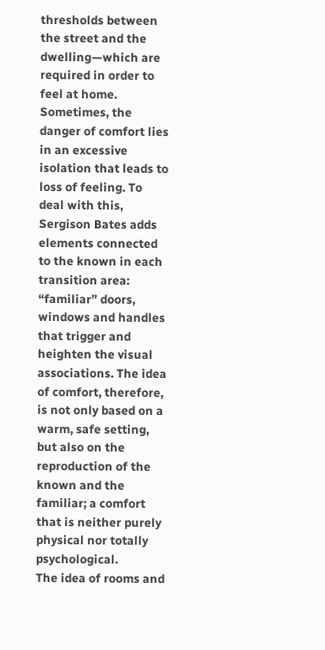thresholds between the street and the dwelling—which are required in order to feel at home. Sometimes, the danger of comfort lies in an excessive isolation that leads to loss of feeling. To deal with this, Sergison Bates adds elements connected to the known in each transition area: “familiar” doors, windows and handles that trigger and heighten the visual associations. The idea of comfort, therefore, is not only based on a warm, safe setting, but also on the reproduction of the known and the familiar; a comfort that is neither purely physical nor totally psychological.
The idea of rooms and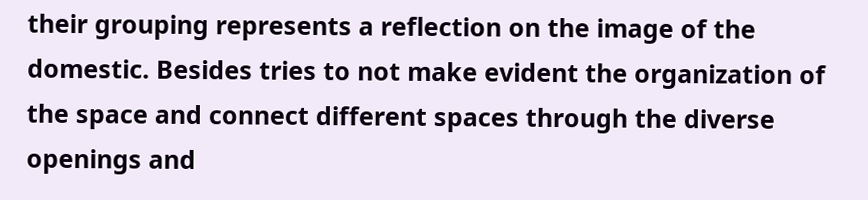their grouping represents a reflection on the image of the domestic. Besides tries to not make evident the organization of the space and connect different spaces through the diverse openings and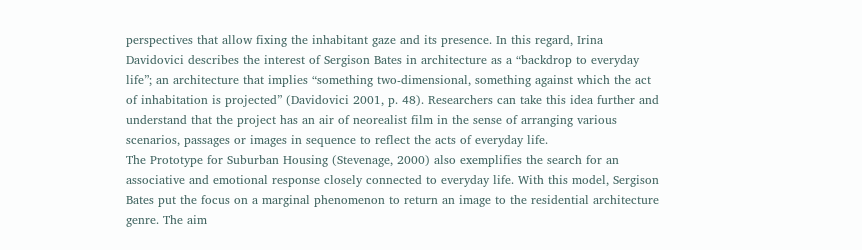perspectives that allow fixing the inhabitant gaze and its presence. In this regard, Irina Davidovici describes the interest of Sergison Bates in architecture as a “backdrop to everyday life”; an architecture that implies “something two-dimensional, something against which the act of inhabitation is projected” (Davidovici 2001, p. 48). Researchers can take this idea further and understand that the project has an air of neorealist film in the sense of arranging various scenarios, passages or images in sequence to reflect the acts of everyday life.
The Prototype for Suburban Housing (Stevenage, 2000) also exemplifies the search for an associative and emotional response closely connected to everyday life. With this model, Sergison Bates put the focus on a marginal phenomenon to return an image to the residential architecture genre. The aim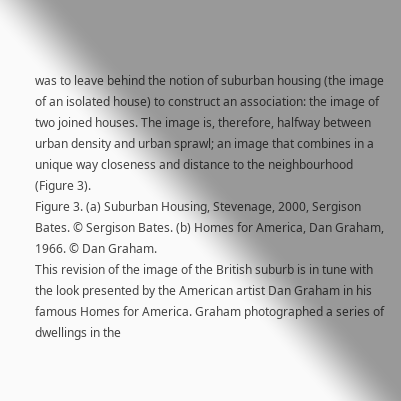was to leave behind the notion of suburban housing (the image of an isolated house) to construct an association: the image of two joined houses. The image is, therefore, halfway between urban density and urban sprawl; an image that combines in a unique way closeness and distance to the neighbourhood (Figure 3).
Figure 3. (a) Suburban Housing, Stevenage, 2000, Sergison Bates. © Sergison Bates. (b) Homes for America, Dan Graham, 1966. © Dan Graham.
This revision of the image of the British suburb is in tune with the look presented by the American artist Dan Graham in his famous Homes for America. Graham photographed a series of dwellings in the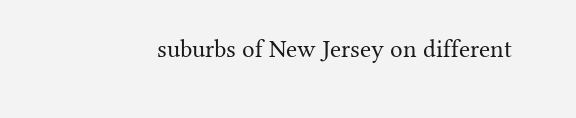suburbs of New Jersey on different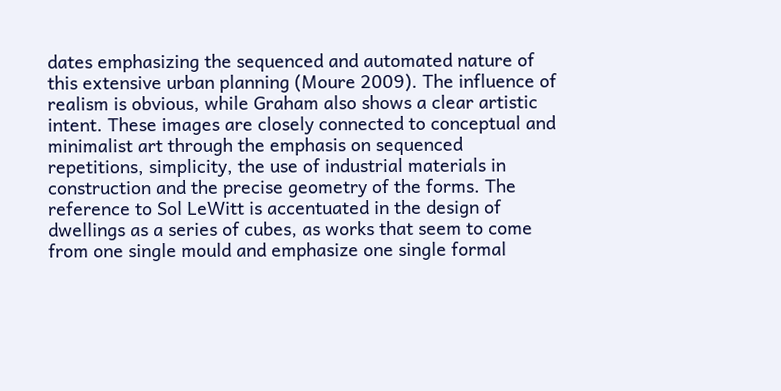dates emphasizing the sequenced and automated nature of this extensive urban planning (Moure 2009). The influence of realism is obvious, while Graham also shows a clear artistic intent. These images are closely connected to conceptual and minimalist art through the emphasis on sequenced repetitions, simplicity, the use of industrial materials in construction and the precise geometry of the forms. The reference to Sol LeWitt is accentuated in the design of dwellings as a series of cubes, as works that seem to come from one single mould and emphasize one single formal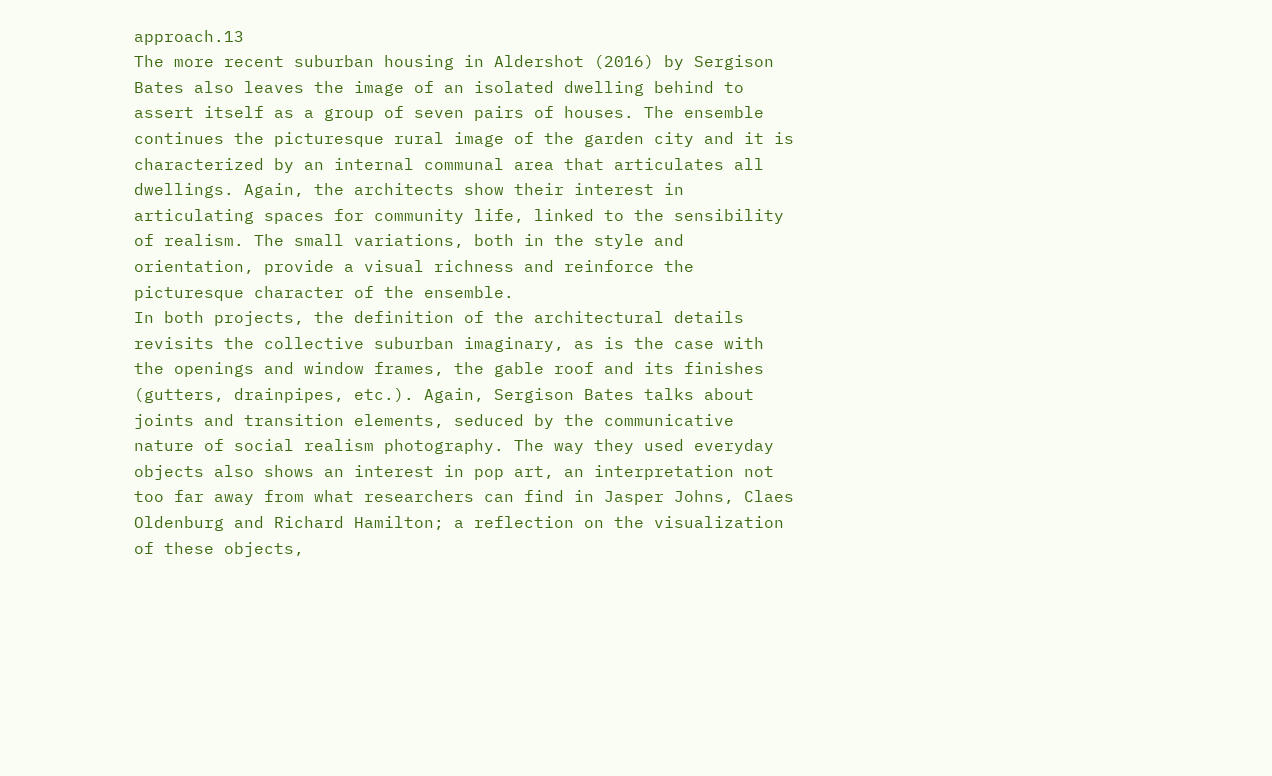approach.13
The more recent suburban housing in Aldershot (2016) by Sergison Bates also leaves the image of an isolated dwelling behind to assert itself as a group of seven pairs of houses. The ensemble continues the picturesque rural image of the garden city and it is characterized by an internal communal area that articulates all dwellings. Again, the architects show their interest in articulating spaces for community life, linked to the sensibility of realism. The small variations, both in the style and orientation, provide a visual richness and reinforce the picturesque character of the ensemble.
In both projects, the definition of the architectural details revisits the collective suburban imaginary, as is the case with the openings and window frames, the gable roof and its finishes (gutters, drainpipes, etc.). Again, Sergison Bates talks about joints and transition elements, seduced by the communicative nature of social realism photography. The way they used everyday objects also shows an interest in pop art, an interpretation not too far away from what researchers can find in Jasper Johns, Claes Oldenburg and Richard Hamilton; a reflection on the visualization of these objects,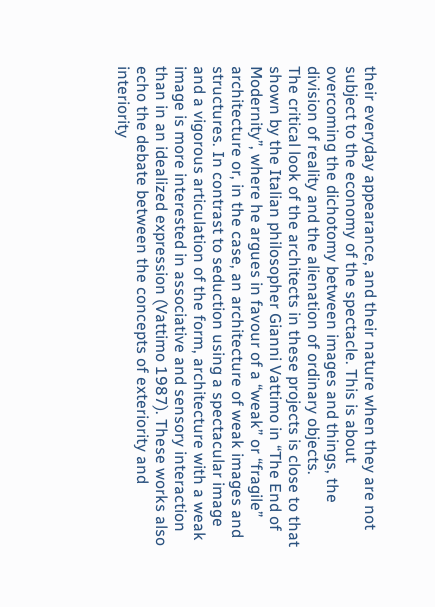their everyday appearance, and their nature when they are not subject to the economy of the spectacle. This is about overcoming the dichotomy between images and things, the division of reality and the alienation of ordinary objects.
The critical look of the architects in these projects is close to that shown by the Italian philosopher Gianni Vattimo in “The End of Modernity”, where he argues in favour of a “weak” or “fragile” architecture or, in the case, an architecture of weak images and structures. In contrast to seduction using a spectacular image and a vigorous articulation of the form, architecture with a weak image is more interested in associative and sensory interaction than in an idealized expression (Vattimo 1987). These works also echo the debate between the concepts of exteriority and interiority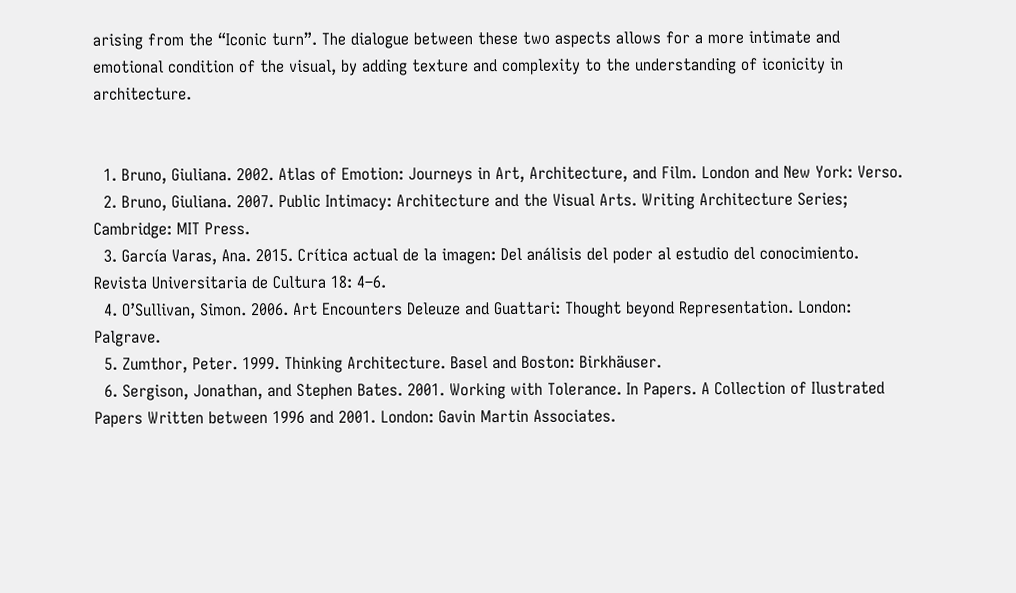arising from the “Iconic turn”. The dialogue between these two aspects allows for a more intimate and emotional condition of the visual, by adding texture and complexity to the understanding of iconicity in architecture.


  1. Bruno, Giuliana. 2002. Atlas of Emotion: Journeys in Art, Architecture, and Film. London and New York: Verso.
  2. Bruno, Giuliana. 2007. Public Intimacy: Architecture and the Visual Arts. Writing Architecture Series; Cambridge: MIT Press.
  3. García Varas, Ana. 2015. Crítica actual de la imagen: Del análisis del poder al estudio del conocimiento. Revista Universitaria de Cultura 18: 4–6.
  4. O’Sullivan, Simon. 2006. Art Encounters Deleuze and Guattari: Thought beyond Representation. London: Palgrave.
  5. Zumthor, Peter. 1999. Thinking Architecture. Basel and Boston: Birkhäuser.
  6. Sergison, Jonathan, and Stephen Bates. 2001. Working with Tolerance. In Papers. A Collection of Ilustrated Papers Written between 1996 and 2001. London: Gavin Martin Associates.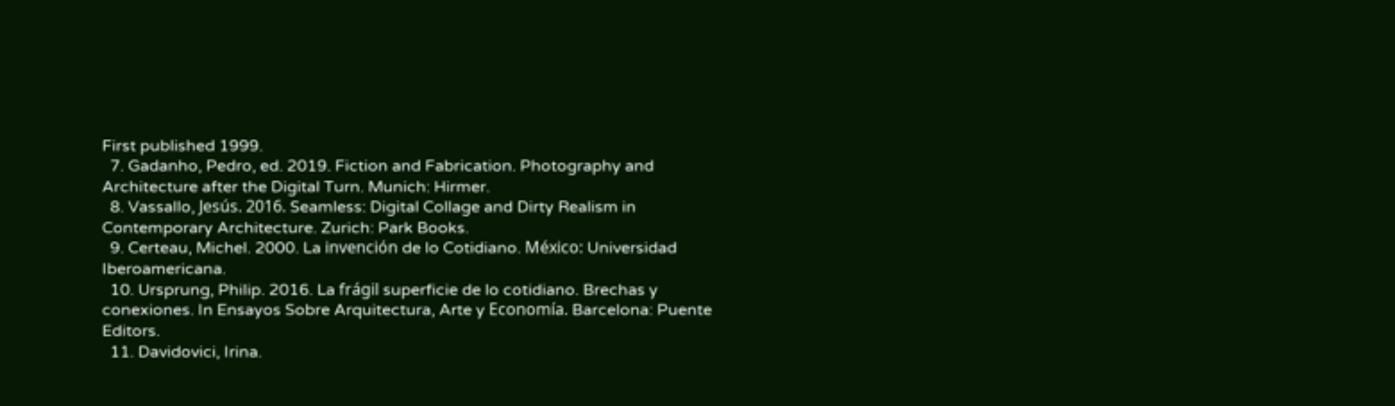First published 1999.
  7. Gadanho, Pedro, ed. 2019. Fiction and Fabrication. Photography and Architecture after the Digital Turn. Munich: Hirmer.
  8. Vassallo, Jesús. 2016. Seamless: Digital Collage and Dirty Realism in Contemporary Architecture. Zurich: Park Books.
  9. Certeau, Michel. 2000. La invención de lo Cotidiano. México: Universidad Iberoamericana.
  10. Ursprung, Philip. 2016. La frágil superficie de lo cotidiano. Brechas y conexiones. In Ensayos Sobre Arquitectura, Arte y Economía. Barcelona: Puente Editors.
  11. Davidovici, Irina.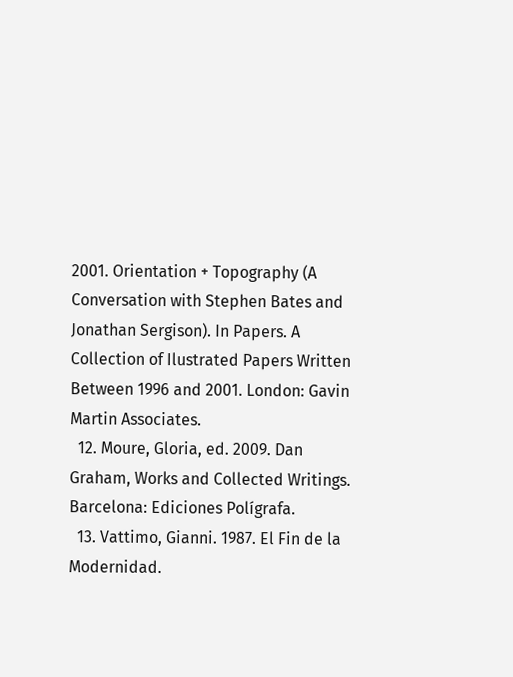2001. Orientation + Topography (A Conversation with Stephen Bates and Jonathan Sergison). In Papers. A Collection of Ilustrated Papers Written Between 1996 and 2001. London: Gavin Martin Associates.
  12. Moure, Gloria, ed. 2009. Dan Graham, Works and Collected Writings. Barcelona: Ediciones Polígrafa.
  13. Vattimo, Gianni. 1987. El Fin de la Modernidad.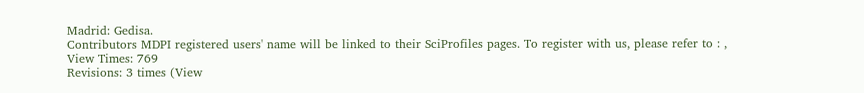Madrid: Gedisa.
Contributors MDPI registered users' name will be linked to their SciProfiles pages. To register with us, please refer to : ,
View Times: 769
Revisions: 3 times (View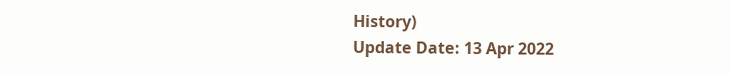History)
Update Date: 13 Apr 2022